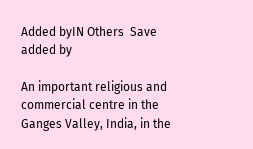Added byIN Others  Save
added by

An important religious and commercial centre in the Ganges Valley, India, in the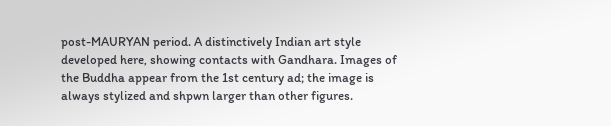post-MAURYAN period. A distinctively Indian art style developed here, showing contacts with Gandhara. Images of the Buddha appear from the 1st century ad; the image is always stylized and shpwn larger than other figures.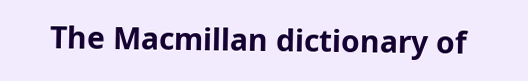The Macmillan dictionary of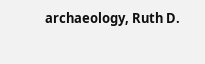archaeology, Ruth D.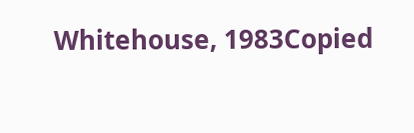Whitehouse, 1983Copied